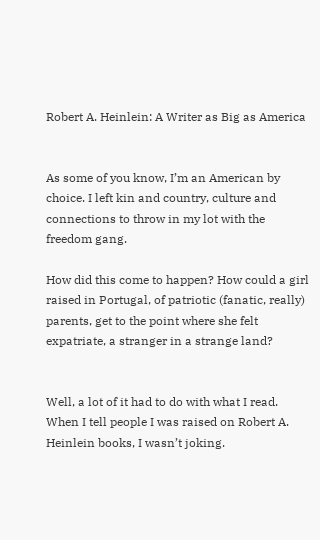Robert A. Heinlein: A Writer as Big as America


As some of you know, I’m an American by choice. I left kin and country, culture and connections to throw in my lot with the freedom gang.

How did this come to happen? How could a girl raised in Portugal, of patriotic (fanatic, really) parents, get to the point where she felt expatriate, a stranger in a strange land?


Well, a lot of it had to do with what I read. When I tell people I was raised on Robert A. Heinlein books, I wasn’t joking.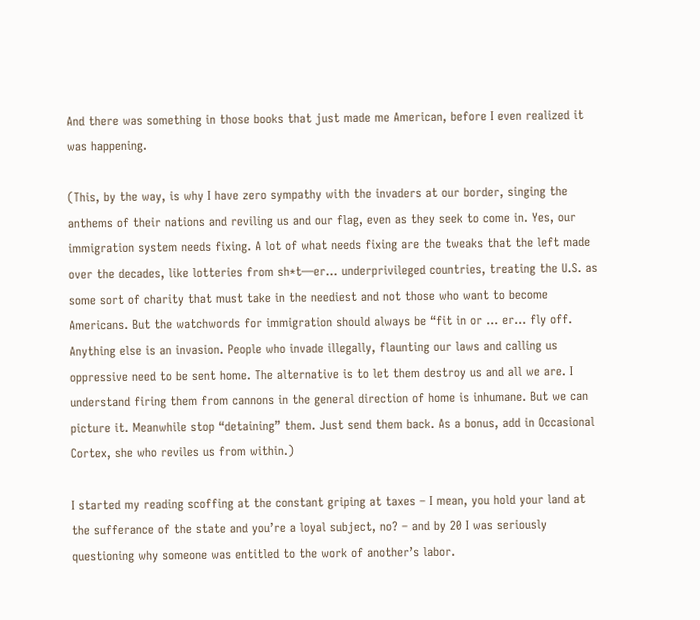And there was something in those books that just made me American, before I even realized it was happening.

(This, by the way, is why I have zero sympathy with the invaders at our border, singing the anthems of their nations and reviling us and our flag, even as they seek to come in. Yes, our immigration system needs fixing. A lot of what needs fixing are the tweaks that the left made over the decades, like lotteries from sh*t—er… underprivileged countries, treating the U.S. as some sort of charity that must take in the neediest and not those who want to become Americans. But the watchwords for immigration should always be “fit in or … er… fly off. Anything else is an invasion. People who invade illegally, flaunting our laws and calling us oppressive need to be sent home. The alternative is to let them destroy us and all we are. I understand firing them from cannons in the general direction of home is inhumane. But we can picture it. Meanwhile stop “detaining” them. Just send them back. As a bonus, add in Occasional Cortex, she who reviles us from within.)

I started my reading scoffing at the constant griping at taxes – I mean, you hold your land at the sufferance of the state and you’re a loyal subject, no? – and by 20 I was seriously questioning why someone was entitled to the work of another’s labor.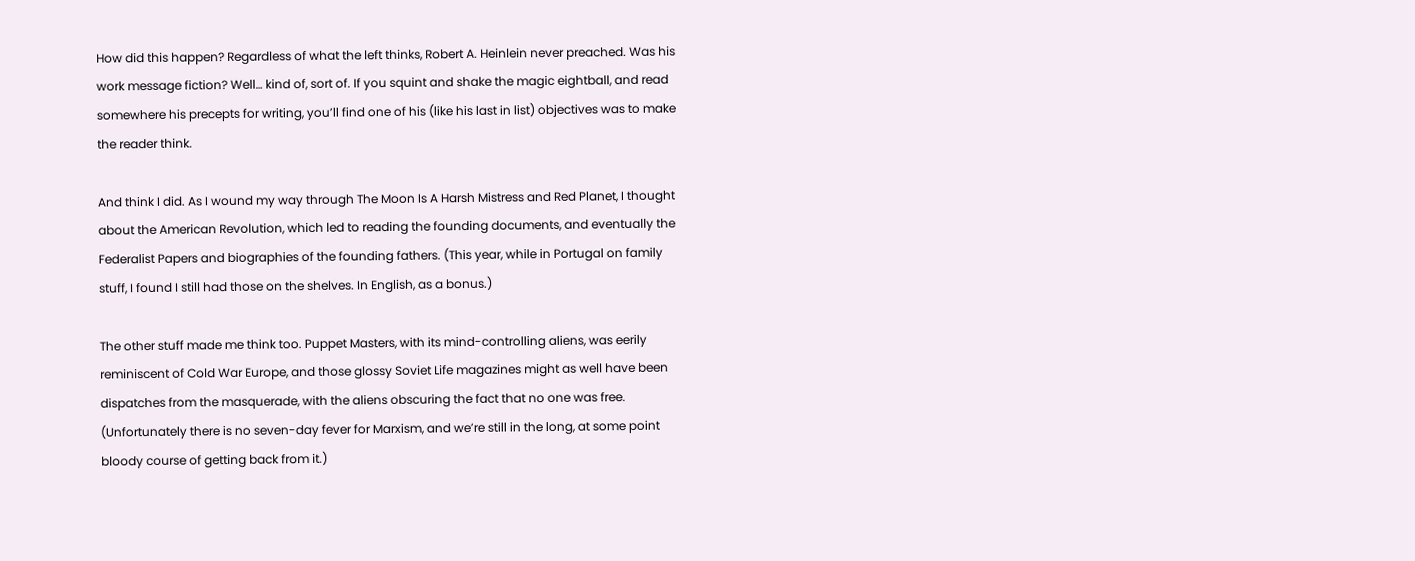How did this happen? Regardless of what the left thinks, Robert A. Heinlein never preached. Was his work message fiction? Well… kind of, sort of. If you squint and shake the magic eightball, and read somewhere his precepts for writing, you’ll find one of his (like his last in list) objectives was to make the reader think.

And think I did. As I wound my way through The Moon Is A Harsh Mistress and Red Planet, I thought about the American Revolution, which led to reading the founding documents, and eventually the Federalist Papers and biographies of the founding fathers. (This year, while in Portugal on family stuff, I found I still had those on the shelves. In English, as a bonus.)

The other stuff made me think too. Puppet Masters, with its mind-controlling aliens, was eerily reminiscent of Cold War Europe, and those glossy Soviet Life magazines might as well have been dispatches from the masquerade, with the aliens obscuring the fact that no one was free. (Unfortunately there is no seven-day fever for Marxism, and we’re still in the long, at some point bloody course of getting back from it.)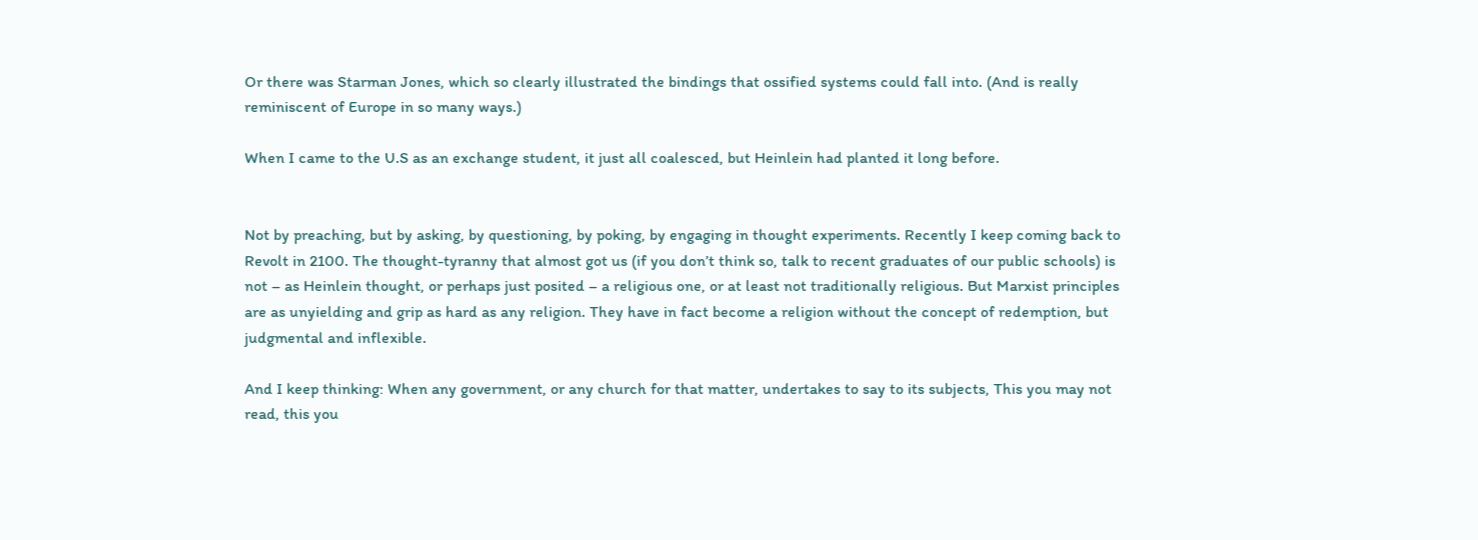Or there was Starman Jones, which so clearly illustrated the bindings that ossified systems could fall into. (And is really reminiscent of Europe in so many ways.)

When I came to the U.S as an exchange student, it just all coalesced, but Heinlein had planted it long before.


Not by preaching, but by asking, by questioning, by poking, by engaging in thought experiments. Recently I keep coming back to Revolt in 2100. The thought-tyranny that almost got us (if you don’t think so, talk to recent graduates of our public schools) is not – as Heinlein thought, or perhaps just posited – a religious one, or at least not traditionally religious. But Marxist principles are as unyielding and grip as hard as any religion. They have in fact become a religion without the concept of redemption, but judgmental and inflexible.

And I keep thinking: When any government, or any church for that matter, undertakes to say to its subjects, This you may not read, this you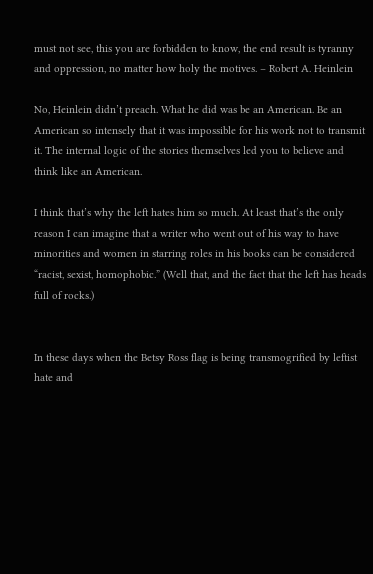must not see, this you are forbidden to know, the end result is tyranny and oppression, no matter how holy the motives. – Robert A. Heinlein

No, Heinlein didn’t preach. What he did was be an American. Be an American so intensely that it was impossible for his work not to transmit it. The internal logic of the stories themselves led you to believe and think like an American.

I think that’s why the left hates him so much. At least that’s the only reason I can imagine that a writer who went out of his way to have minorities and women in starring roles in his books can be considered “racist, sexist, homophobic.” (Well that, and the fact that the left has heads full of rocks.)


In these days when the Betsy Ross flag is being transmogrified by leftist hate and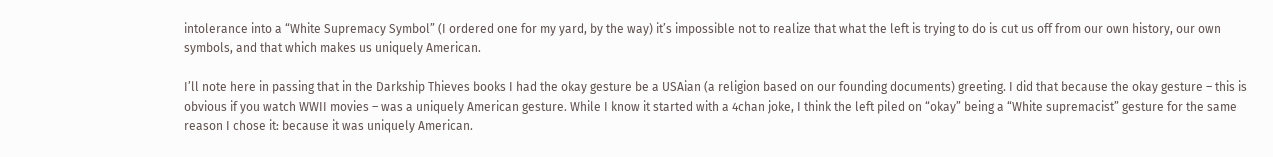intolerance into a “White Supremacy Symbol” (I ordered one for my yard, by the way) it’s impossible not to realize that what the left is trying to do is cut us off from our own history, our own symbols, and that which makes us uniquely American.

I’ll note here in passing that in the Darkship Thieves books I had the okay gesture be a USAian (a religion based on our founding documents) greeting. I did that because the okay gesture – this is obvious if you watch WWII movies – was a uniquely American gesture. While I know it started with a 4chan joke, I think the left piled on “okay” being a “White supremacist” gesture for the same reason I chose it: because it was uniquely American.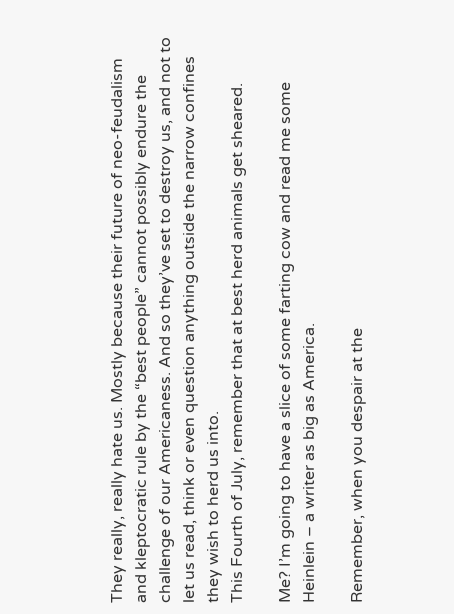They really, really hate us. Mostly because their future of neo-feudalism and kleptocratic rule by the “best people” cannot possibly endure the challenge of our Americaness. And so they’ve set to destroy us, and not to let us read, think or even question anything outside the narrow confines they wish to herd us into.
This Fourth of July, remember that at best herd animals get sheared.

Me? I’m going to have a slice of some farting cow and read me some Heinlein – a writer as big as America.

Remember, when you despair at the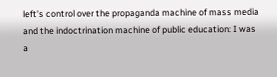left’s control over the propaganda machine of mass media and the indoctrination machine of public education: I was a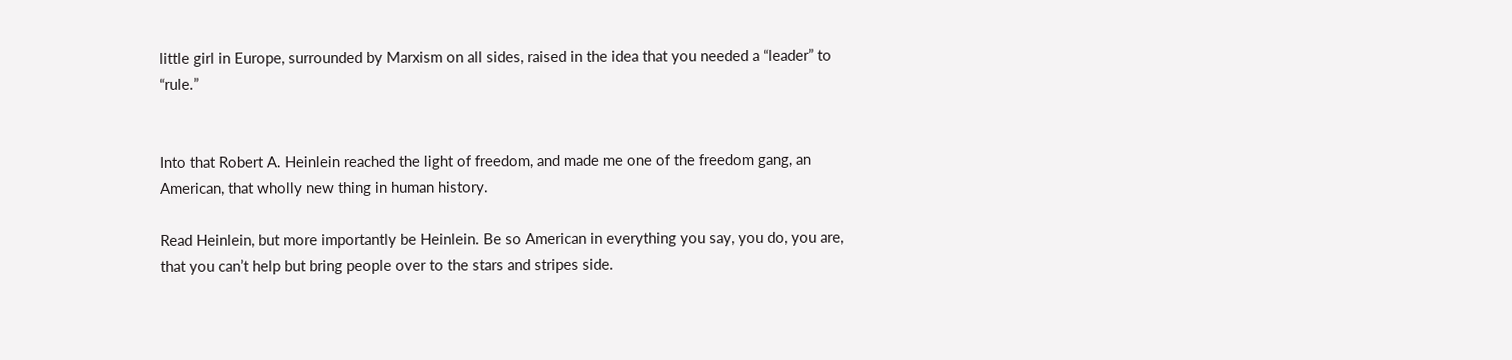little girl in Europe, surrounded by Marxism on all sides, raised in the idea that you needed a “leader” to “rule.”


Into that Robert A. Heinlein reached the light of freedom, and made me one of the freedom gang, an American, that wholly new thing in human history.

Read Heinlein, but more importantly be Heinlein. Be so American in everything you say, you do, you are, that you can’t help but bring people over to the stars and stripes side.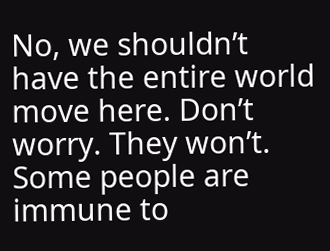No, we shouldn’t have the entire world move here. Don’t worry. They won’t. Some people are immune to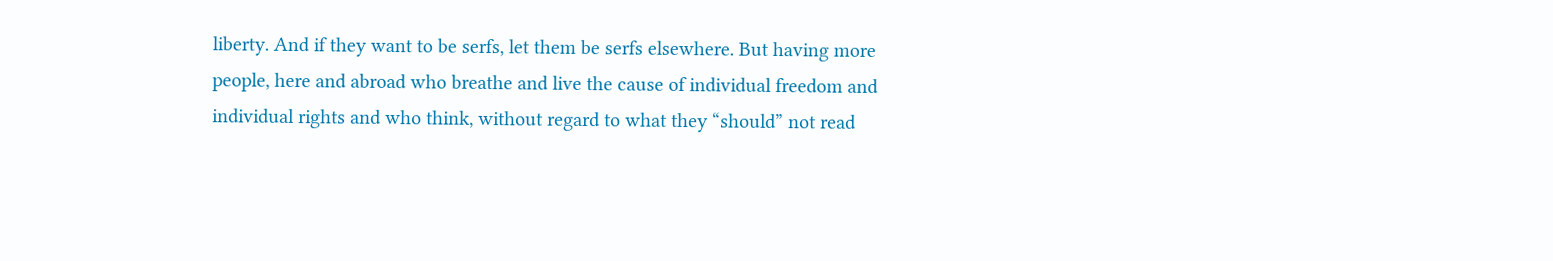liberty. And if they want to be serfs, let them be serfs elsewhere. But having more people, here and abroad who breathe and live the cause of individual freedom and individual rights and who think, without regard to what they “should” not read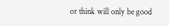or think will only be good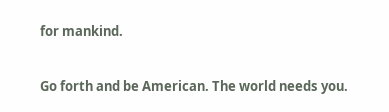for mankind.

Go forth and be American. The world needs you.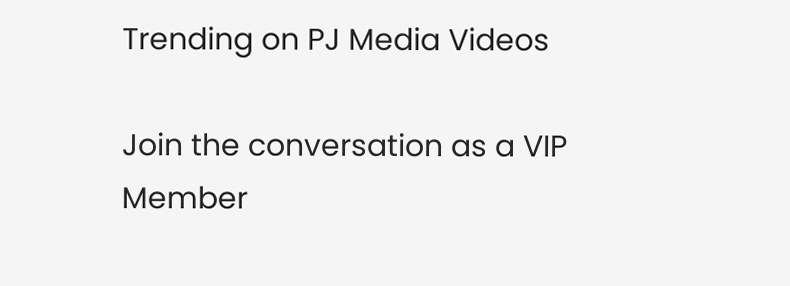Trending on PJ Media Videos

Join the conversation as a VIP Member